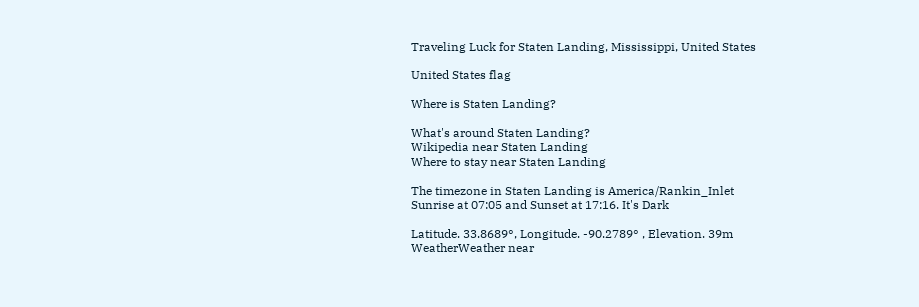Traveling Luck for Staten Landing, Mississippi, United States

United States flag

Where is Staten Landing?

What's around Staten Landing?
Wikipedia near Staten Landing
Where to stay near Staten Landing

The timezone in Staten Landing is America/Rankin_Inlet
Sunrise at 07:05 and Sunset at 17:16. It's Dark

Latitude. 33.8689°, Longitude. -90.2789° , Elevation. 39m
WeatherWeather near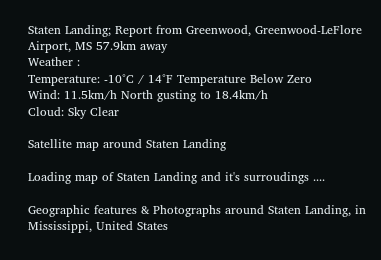Staten Landing; Report from Greenwood, Greenwood-LeFlore Airport, MS 57.9km away
Weather :
Temperature: -10°C / 14°F Temperature Below Zero
Wind: 11.5km/h North gusting to 18.4km/h
Cloud: Sky Clear

Satellite map around Staten Landing

Loading map of Staten Landing and it's surroudings ....

Geographic features & Photographs around Staten Landing, in Mississippi, United States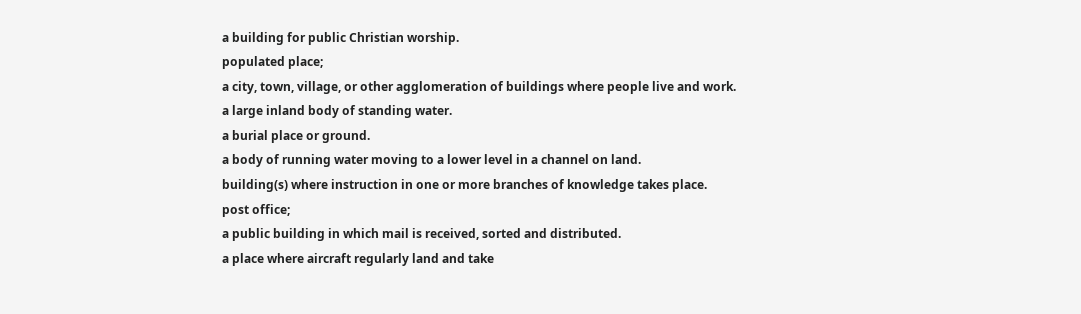a building for public Christian worship.
populated place;
a city, town, village, or other agglomeration of buildings where people live and work.
a large inland body of standing water.
a burial place or ground.
a body of running water moving to a lower level in a channel on land.
building(s) where instruction in one or more branches of knowledge takes place.
post office;
a public building in which mail is received, sorted and distributed.
a place where aircraft regularly land and take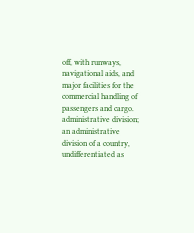off, with runways, navigational aids, and major facilities for the commercial handling of passengers and cargo.
administrative division;
an administrative division of a country, undifferentiated as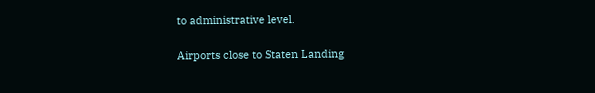to administrative level.

Airports close to Staten Landing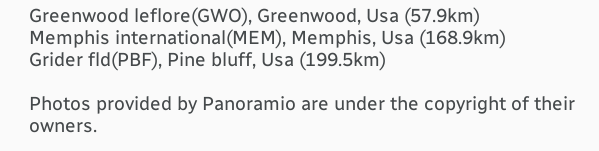Greenwood leflore(GWO), Greenwood, Usa (57.9km)
Memphis international(MEM), Memphis, Usa (168.9km)
Grider fld(PBF), Pine bluff, Usa (199.5km)

Photos provided by Panoramio are under the copyright of their owners.